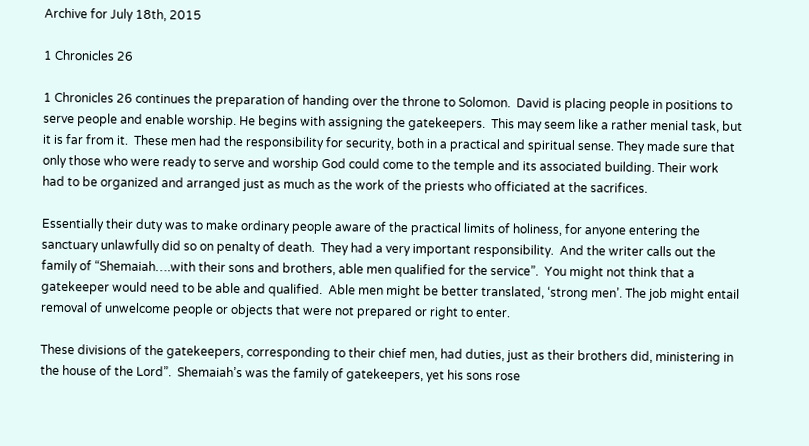Archive for July 18th, 2015

1 Chronicles 26

1 Chronicles 26 continues the preparation of handing over the throne to Solomon.  David is placing people in positions to serve people and enable worship. He begins with assigning the gatekeepers.  This may seem like a rather menial task, but it is far from it.  These men had the responsibility for security, both in a practical and spiritual sense. They made sure that only those who were ready to serve and worship God could come to the temple and its associated building. Their work had to be organized and arranged just as much as the work of the priests who officiated at the sacrifices.

Essentially their duty was to make ordinary people aware of the practical limits of holiness, for anyone entering the sanctuary unlawfully did so on penalty of death.  They had a very important responsibility.  And the writer calls out the family of “Shemaiah….with their sons and brothers, able men qualified for the service”.  You might not think that a gatekeeper would need to be able and qualified.  Able men might be better translated, ‘strong men’. The job might entail removal of unwelcome people or objects that were not prepared or right to enter.

These divisions of the gatekeepers, corresponding to their chief men, had duties, just as their brothers did, ministering in the house of the Lord”.  Shemaiah’s was the family of gatekeepers, yet his sons rose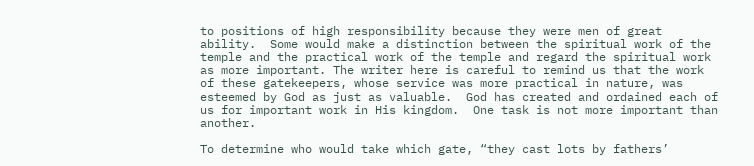to positions of high responsibility because they were men of great ability.  Some would make a distinction between the spiritual work of the temple and the practical work of the temple and regard the spiritual work as more important. The writer here is careful to remind us that the work of these gatekeepers, whose service was more practical in nature, was esteemed by God as just as valuable.  God has created and ordained each of us for important work in His kingdom.  One task is not more important than another.

To determine who would take which gate, “they cast lots by fathers’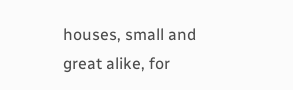houses, small and great alike, for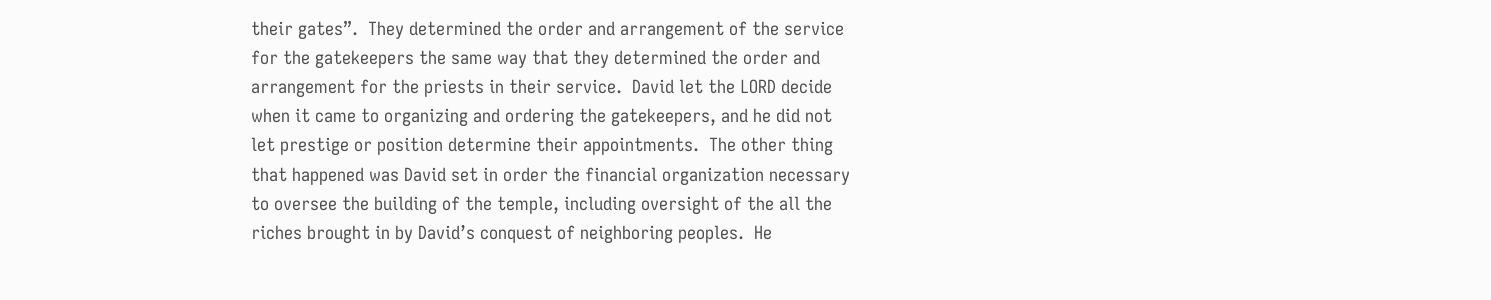their gates”.  They determined the order and arrangement of the service for the gatekeepers the same way that they determined the order and arrangement for the priests in their service.  David let the LORD decide when it came to organizing and ordering the gatekeepers, and he did not let prestige or position determine their appointments.  The other thing that happened was David set in order the financial organization necessary to oversee the building of the temple, including oversight of the all the riches brought in by David’s conquest of neighboring peoples.  He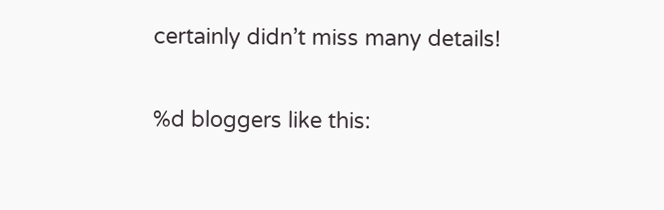certainly didn’t miss many details!

%d bloggers like this: